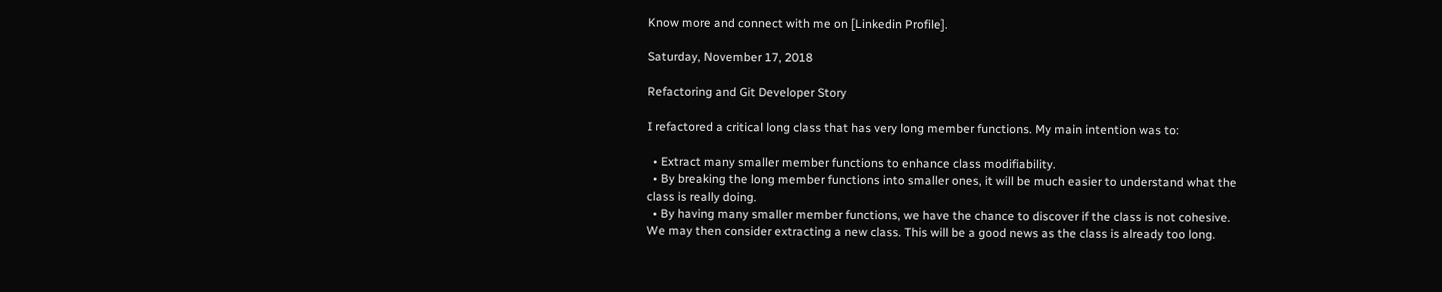Know more and connect with me on [Linkedin Profile].

Saturday, November 17, 2018

Refactoring and Git Developer Story

I refactored a critical long class that has very long member functions. My main intention was to:

  • Extract many smaller member functions to enhance class modifiability.
  • By breaking the long member functions into smaller ones, it will be much easier to understand what the class is really doing.
  • By having many smaller member functions, we have the chance to discover if the class is not cohesive. We may then consider extracting a new class. This will be a good news as the class is already too long.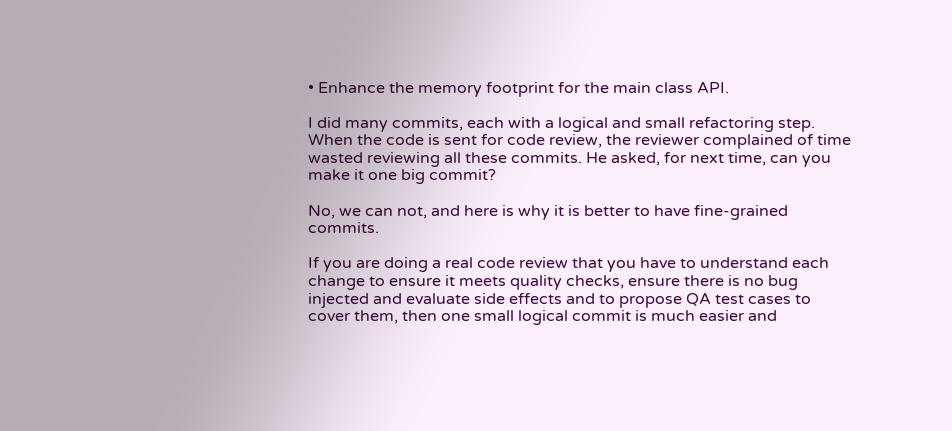• Enhance the memory footprint for the main class API.

I did many commits, each with a logical and small refactoring step. When the code is sent for code review, the reviewer complained of time wasted reviewing all these commits. He asked, for next time, can you make it one big commit?

No, we can not, and here is why it is better to have fine-grained commits.

If you are doing a real code review that you have to understand each change to ensure it meets quality checks, ensure there is no bug injected and evaluate side effects and to propose QA test cases to cover them, then one small logical commit is much easier and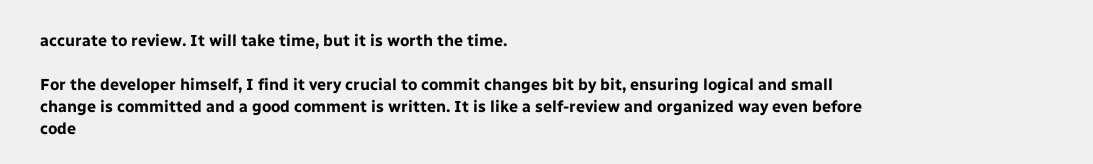accurate to review. It will take time, but it is worth the time.

For the developer himself, I find it very crucial to commit changes bit by bit, ensuring logical and small change is committed and a good comment is written. It is like a self-review and organized way even before code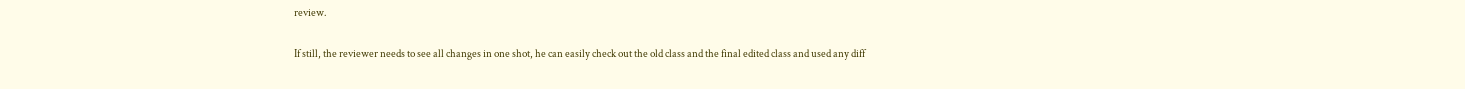review.

If still, the reviewer needs to see all changes in one shot, he can easily check out the old class and the final edited class and used any diff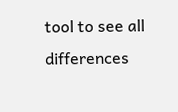tool to see all differences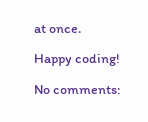at once.

Happy coding!

No comments: